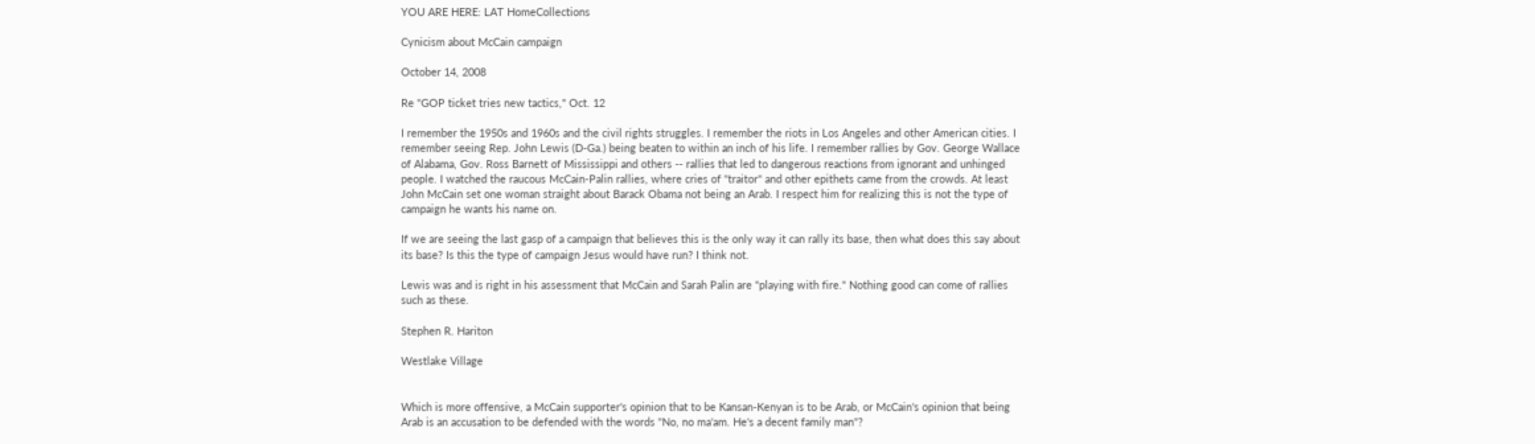YOU ARE HERE: LAT HomeCollections

Cynicism about McCain campaign

October 14, 2008

Re "GOP ticket tries new tactics," Oct. 12

I remember the 1950s and 1960s and the civil rights struggles. I remember the riots in Los Angeles and other American cities. I remember seeing Rep. John Lewis (D-Ga.) being beaten to within an inch of his life. I remember rallies by Gov. George Wallace of Alabama, Gov. Ross Barnett of Mississippi and others -- rallies that led to dangerous reactions from ignorant and unhinged people. I watched the raucous McCain-Palin rallies, where cries of "traitor" and other epithets came from the crowds. At least John McCain set one woman straight about Barack Obama not being an Arab. I respect him for realizing this is not the type of campaign he wants his name on.

If we are seeing the last gasp of a campaign that believes this is the only way it can rally its base, then what does this say about its base? Is this the type of campaign Jesus would have run? I think not.

Lewis was and is right in his assessment that McCain and Sarah Palin are "playing with fire." Nothing good can come of rallies such as these.

Stephen R. Hariton

Westlake Village


Which is more offensive, a McCain supporter's opinion that to be Kansan-Kenyan is to be Arab, or McCain's opinion that being Arab is an accusation to be defended with the words "No, no ma'am. He's a decent family man"?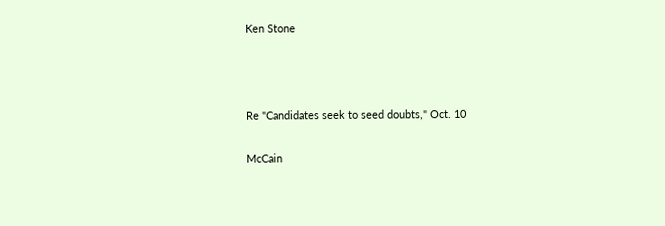Ken Stone



Re "Candidates seek to seed doubts," Oct. 10

McCain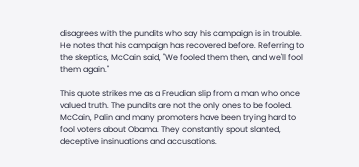disagrees with the pundits who say his campaign is in trouble. He notes that his campaign has recovered before. Referring to the skeptics, McCain said, "We fooled them then, and we'll fool them again."

This quote strikes me as a Freudian slip from a man who once valued truth. The pundits are not the only ones to be fooled. McCain, Palin and many promoters have been trying hard to fool voters about Obama. They constantly spout slanted, deceptive insinuations and accusations.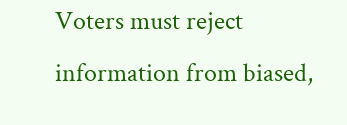Voters must reject information from biased,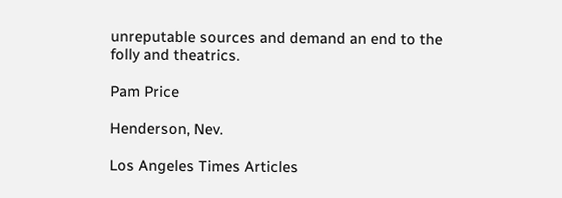unreputable sources and demand an end to the folly and theatrics.

Pam Price

Henderson, Nev.

Los Angeles Times Articles